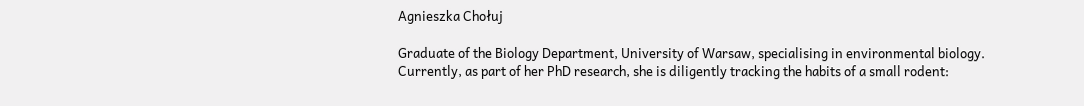Agnieszka Chołuj

Graduate of the Biology Department, University of Warsaw, specialising in environmental biology. Currently, as part of her PhD research, she is diligently tracking the habits of a small rodent: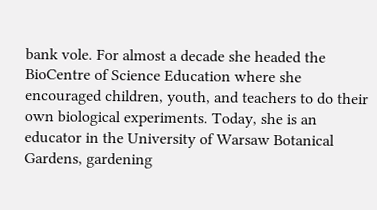bank vole. For almost a decade she headed the BioCentre of Science Education where she encouraged children, youth, and teachers to do their own biological experiments. Today, she is an educator in the University of Warsaw Botanical Gardens, gardening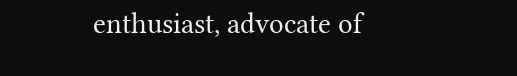enthusiast, advocate of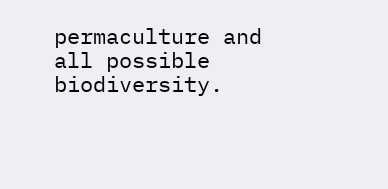permaculture and all possible biodiversity.